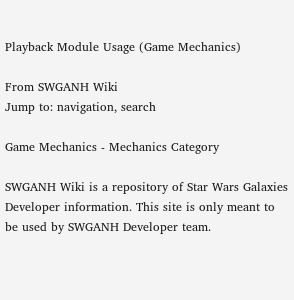Playback Module Usage (Game Mechanics)

From SWGANH Wiki
Jump to: navigation, search

Game Mechanics - Mechanics Category

SWGANH Wiki is a repository of Star Wars Galaxies Developer information. This site is only meant to be used by SWGANH Developer team.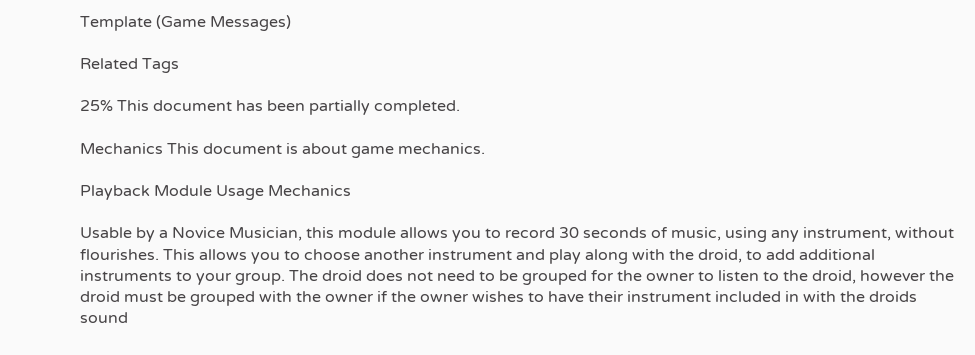Template (Game Messages)

Related Tags

25% This document has been partially completed.

Mechanics This document is about game mechanics.

Playback Module Usage Mechanics

Usable by a Novice Musician, this module allows you to record 30 seconds of music, using any instrument, without flourishes. This allows you to choose another instrument and play along with the droid, to add additional instruments to your group. The droid does not need to be grouped for the owner to listen to the droid, however the droid must be grouped with the owner if the owner wishes to have their instrument included in with the droids sound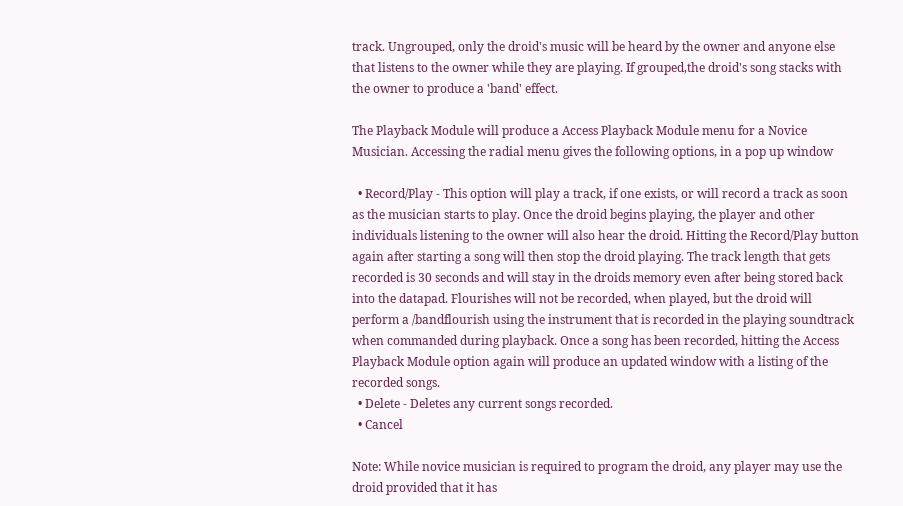track. Ungrouped, only the droid's music will be heard by the owner and anyone else that listens to the owner while they are playing. If grouped,the droid's song stacks with the owner to produce a 'band' effect.

The Playback Module will produce a Access Playback Module menu for a Novice Musician. Accessing the radial menu gives the following options, in a pop up window

  • Record/Play - This option will play a track, if one exists, or will record a track as soon as the musician starts to play. Once the droid begins playing, the player and other individuals listening to the owner will also hear the droid. Hitting the Record/Play button again after starting a song will then stop the droid playing. The track length that gets recorded is 30 seconds and will stay in the droids memory even after being stored back into the datapad. Flourishes will not be recorded, when played, but the droid will perform a /bandflourish using the instrument that is recorded in the playing soundtrack when commanded during playback. Once a song has been recorded, hitting the Access Playback Module option again will produce an updated window with a listing of the recorded songs.
  • Delete - Deletes any current songs recorded.
  • Cancel

Note: While novice musician is required to program the droid, any player may use the droid provided that it has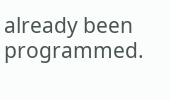already been programmed.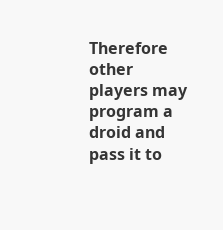Therefore other players may program a droid and pass it to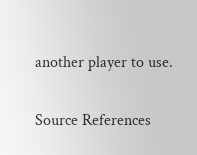another player to use.

Source References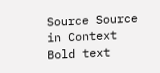Source Source in Context
Bold text